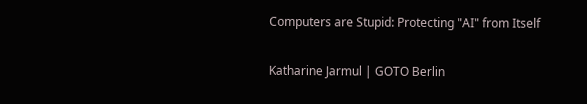Computers are Stupid: Protecting "AI" from Itself

Katharine Jarmul | GOTO Berlin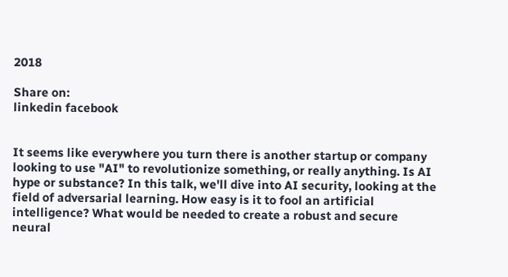2018

Share on:
linkedin facebook


It seems like everywhere you turn there is another startup or company looking to use "AI" to revolutionize something, or really anything. Is AI hype or substance? In this talk, we'll dive into AI security, looking at the field of adversarial learning. How easy is it to fool an artificial intelligence? What would be needed to create a robust and secure neural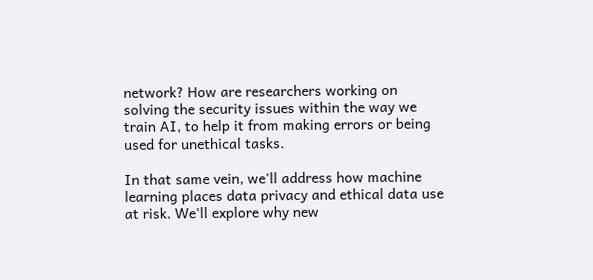network? How are researchers working on solving the security issues within the way we train AI, to help it from making errors or being used for unethical tasks.

In that same vein, we'll address how machine learning places data privacy and ethical data use at risk. We'll explore why new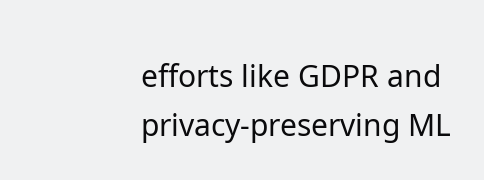efforts like GDPR and privacy-preserving ML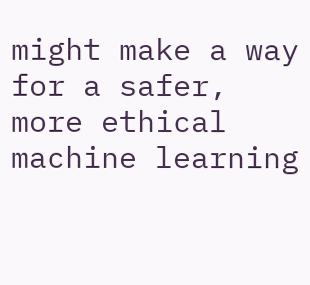might make a way for a safer, more ethical machine learning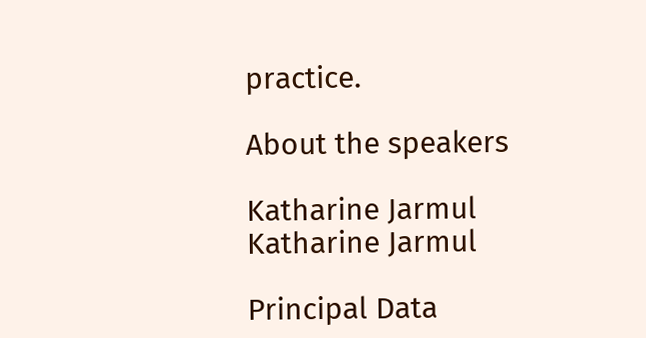practice.

About the speakers

Katharine Jarmul
Katharine Jarmul

Principal Data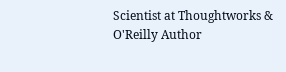Scientist at Thoughtworks & O'Reilly Author